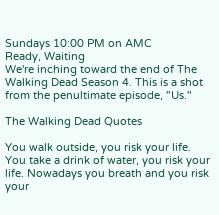Sundays 10:00 PM on AMC
Ready, Waiting
We're inching toward the end of The Walking Dead Season 4. This is a shot from the penultimate episode, "Us."

The Walking Dead Quotes

You walk outside, you risk your life. You take a drink of water, you risk your life. Nowadays you breath and you risk your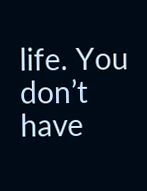life. You don’t have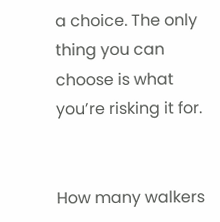a choice. The only thing you can choose is what you’re risking it for.


How many walkers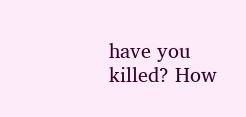have you killed? How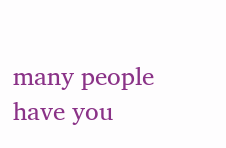many people have you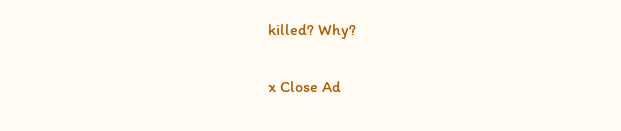killed? Why?

x Close Ad